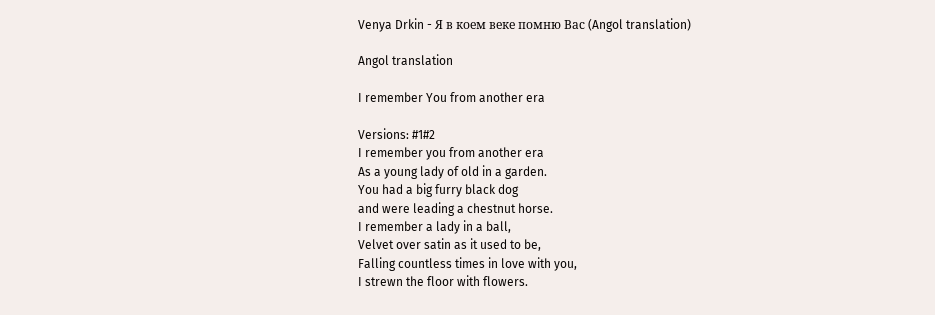Venya Drkin - Я в коем веке помню Вас (Angol translation)

Angol translation

I remember You from another era

Versions: #1#2
I remember you from another era
As a young lady of old in a garden.
You had a big furry black dog
and were leading a chestnut horse.
I remember a lady in a ball,
Velvet over satin as it used to be,
Falling countless times in love with you,
I strewn the floor with flowers.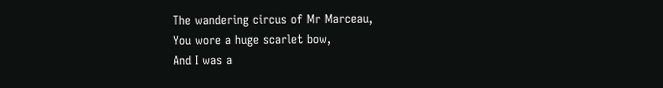The wandering circus of Mr Marceau,
You wore a huge scarlet bow,
And I was a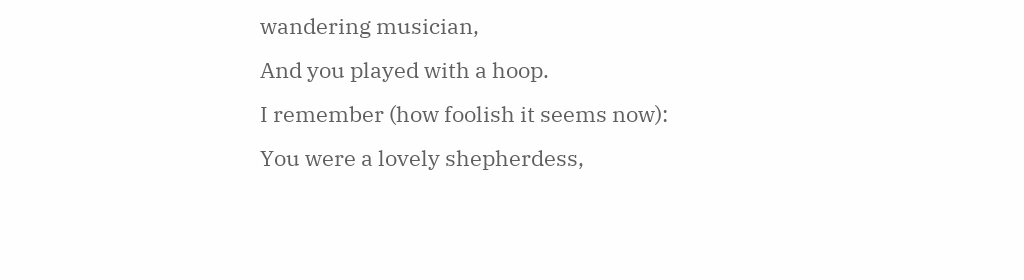wandering musician,
And you played with a hoop.
I remember (how foolish it seems now):
You were a lovely shepherdess,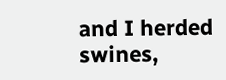and I herded swines,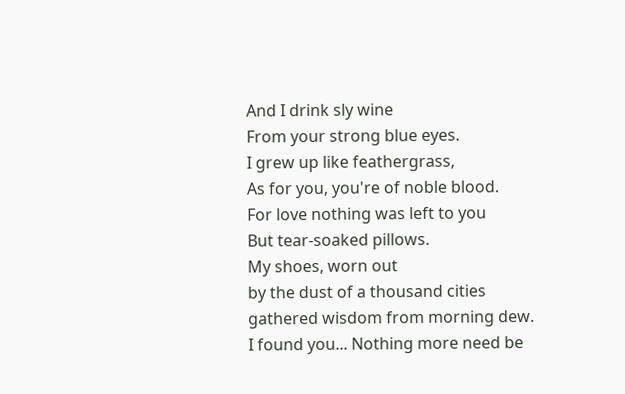And I drink sly wine
From your strong blue eyes.
I grew up like feathergrass,
As for you, you're of noble blood.
For love nothing was left to you
But tear-soaked pillows.
My shoes, worn out
by the dust of a thousand cities
gathered wisdom from morning dew.
I found you... Nothing more need be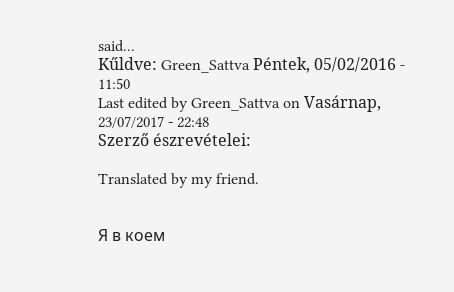said...
Kűldve: Green_Sattva Péntek, 05/02/2016 - 11:50
Last edited by Green_Sattva on Vasárnap, 23/07/2017 - 22:48
Szerző észrevételei:

Translated by my friend.


Я в коем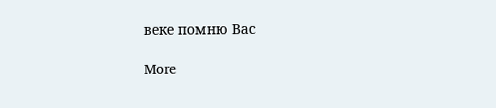веке помню Вас

More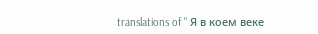translations of " Я в коем веке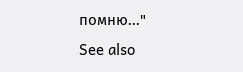помню..."
See also